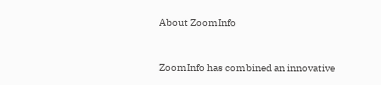About ZoomInfo


ZoomInfo has combined an innovative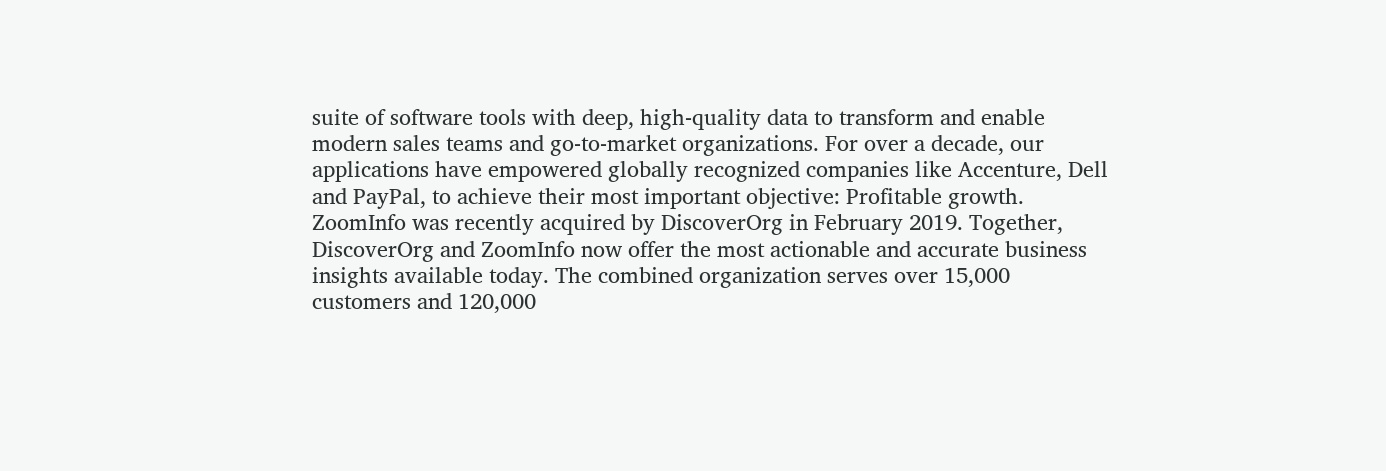suite of software tools with deep, high-quality data to transform and enable modern sales teams and go-to-market organizations. For over a decade, our applications have empowered globally recognized companies like Accenture, Dell and PayPal, to achieve their most important objective: Profitable growth. ZoomInfo was recently acquired by DiscoverOrg in February 2019. Together, DiscoverOrg and ZoomInfo now offer the most actionable and accurate business insights available today. The combined organization serves over 15,000 customers and 120,000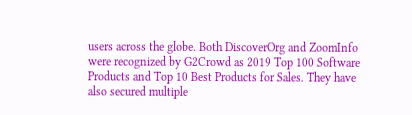users across the globe. Both DiscoverOrg and ZoomInfo were recognized by G2Crowd as 2019 Top 100 Software Products and Top 10 Best Products for Sales. They have also secured multiple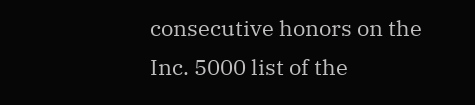consecutive honors on the Inc. 5000 list of the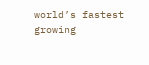world’s fastest growing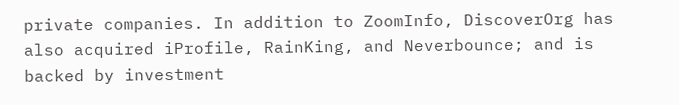private companies. In addition to ZoomInfo, DiscoverOrg has also acquired iProfile, RainKing, and Neverbounce; and is backed by investment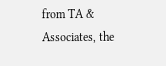from TA & Associates, the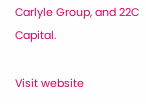Carlyle Group, and 22C Capital.

Visit website